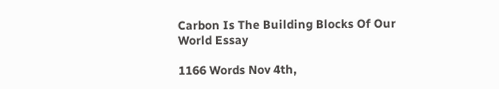Carbon Is The Building Blocks Of Our World Essay

1166 Words Nov 4th,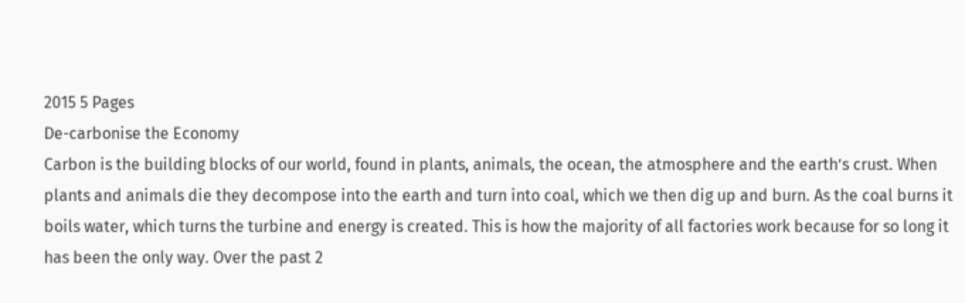2015 5 Pages
De-carbonise the Economy
Carbon is the building blocks of our world, found in plants, animals, the ocean, the atmosphere and the earth’s crust. When plants and animals die they decompose into the earth and turn into coal, which we then dig up and burn. As the coal burns it boils water, which turns the turbine and energy is created. This is how the majority of all factories work because for so long it has been the only way. Over the past 2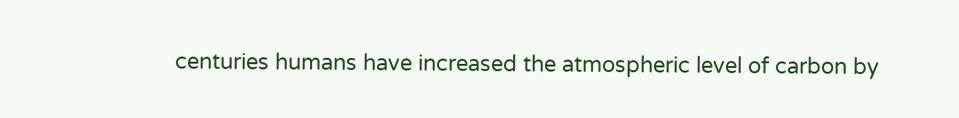centuries humans have increased the atmospheric level of carbon by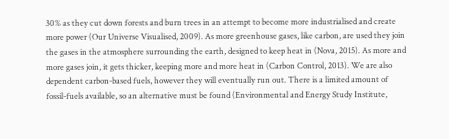30% as they cut down forests and burn trees in an attempt to become more industrialised and create more power (Our Universe Visualised, 2009). As more greenhouse gases, like carbon, are used they join the gases in the atmosphere surrounding the earth, designed to keep heat in (Nova, 2015). As more and more gases join, it gets thicker, keeping more and more heat in (Carbon Control, 2013). We are also dependent carbon-based fuels, however they will eventually run out. There is a limited amount of fossil-fuels available, so an alternative must be found (Environmental and Energy Study Institute,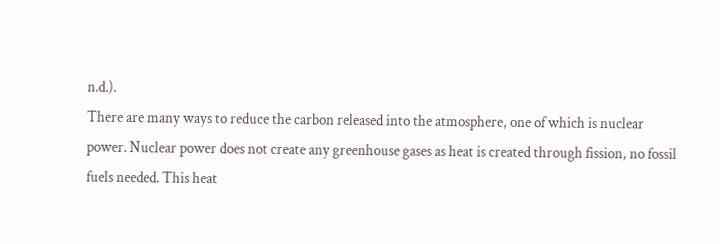n.d.).
There are many ways to reduce the carbon released into the atmosphere, one of which is nuclear power. Nuclear power does not create any greenhouse gases as heat is created through fission, no fossil fuels needed. This heat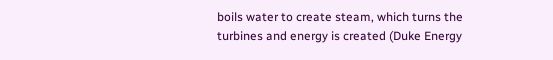boils water to create steam, which turns the turbines and energy is created (Duke Energy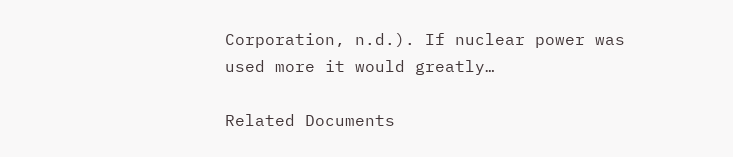Corporation, n.d.). If nuclear power was used more it would greatly…

Related Documents